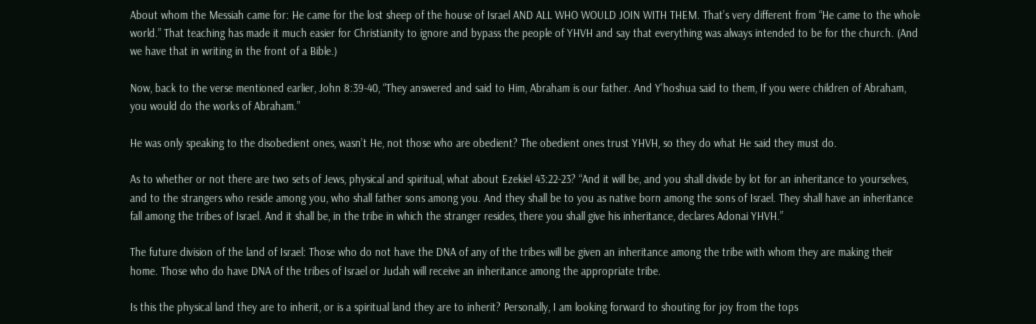About whom the Messiah came for: He came for the lost sheep of the house of Israel AND ALL WHO WOULD JOIN WITH THEM. That’s very different from “He came to the whole world.” That teaching has made it much easier for Christianity to ignore and bypass the people of YHVH and say that everything was always intended to be for the church. (And we have that in writing in the front of a Bible.)

Now, back to the verse mentioned earlier, John 8:39-40, “They answered and said to Him, Abraham is our father. And Y’hoshua said to them, If you were children of Abraham, you would do the works of Abraham.”

He was only speaking to the disobedient ones, wasn’t He, not those who are obedient? The obedient ones trust YHVH, so they do what He said they must do.

As to whether or not there are two sets of Jews, physical and spiritual, what about Ezekiel 43:22-23? “And it will be, and you shall divide by lot for an inheritance to yourselves, and to the strangers who reside among you, who shall father sons among you. And they shall be to you as native born among the sons of Israel. They shall have an inheritance fall among the tribes of Israel. And it shall be, in the tribe in which the stranger resides, there you shall give his inheritance, declares Adonai YHVH.”

The future division of the land of Israel: Those who do not have the DNA of any of the tribes will be given an inheritance among the tribe with whom they are making their home. Those who do have DNA of the tribes of Israel or Judah will receive an inheritance among the appropriate tribe.

Is this the physical land they are to inherit, or is a spiritual land they are to inherit? Personally, I am looking forward to shouting for joy from the tops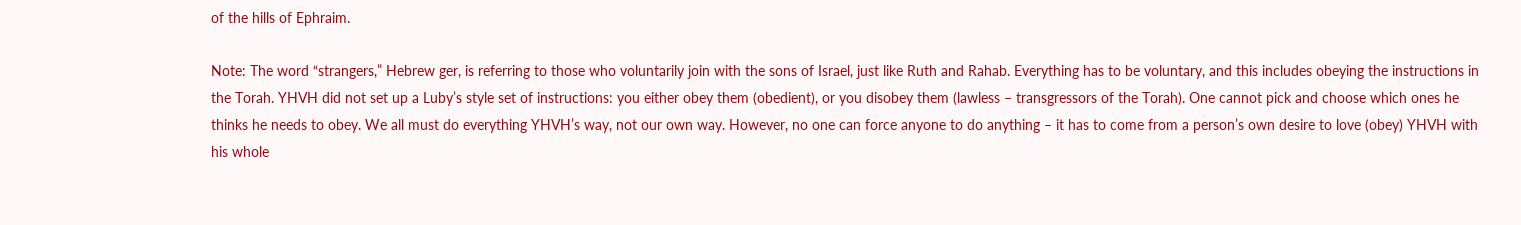of the hills of Ephraim.

Note: The word “strangers,” Hebrew ger, is referring to those who voluntarily join with the sons of Israel, just like Ruth and Rahab. Everything has to be voluntary, and this includes obeying the instructions in the Torah. YHVH did not set up a Luby’s style set of instructions: you either obey them (obedient), or you disobey them (lawless – transgressors of the Torah). One cannot pick and choose which ones he thinks he needs to obey. We all must do everything YHVH’s way, not our own way. However, no one can force anyone to do anything – it has to come from a person’s own desire to love (obey) YHVH with his whole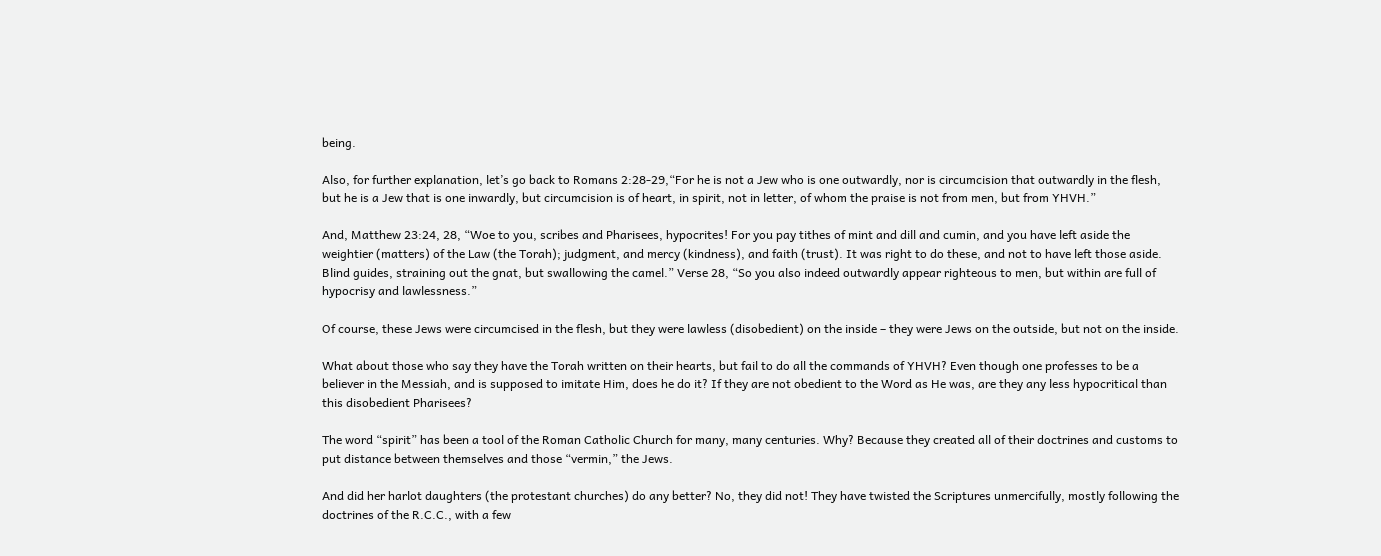being.

Also, for further explanation, let’s go back to Romans 2:28-29,“For he is not a Jew who is one outwardly, nor is circumcision that outwardly in the flesh, but he is a Jew that is one inwardly, but circumcision is of heart, in spirit, not in letter, of whom the praise is not from men, but from YHVH.”

And, Matthew 23:24, 28, “Woe to you, scribes and Pharisees, hypocrites! For you pay tithes of mint and dill and cumin, and you have left aside the weightier (matters) of the Law (the Torah); judgment, and mercy (kindness), and faith (trust). It was right to do these, and not to have left those aside. Blind guides, straining out the gnat, but swallowing the camel.” Verse 28, “So you also indeed outwardly appear righteous to men, but within are full of hypocrisy and lawlessness.”

Of course, these Jews were circumcised in the flesh, but they were lawless (disobedient) on the inside – they were Jews on the outside, but not on the inside.

What about those who say they have the Torah written on their hearts, but fail to do all the commands of YHVH? Even though one professes to be a believer in the Messiah, and is supposed to imitate Him, does he do it? If they are not obedient to the Word as He was, are they any less hypocritical than this disobedient Pharisees?

The word “spirit” has been a tool of the Roman Catholic Church for many, many centuries. Why? Because they created all of their doctrines and customs to put distance between themselves and those “vermin,” the Jews.

And did her harlot daughters (the protestant churches) do any better? No, they did not! They have twisted the Scriptures unmercifully, mostly following the doctrines of the R.C.C., with a few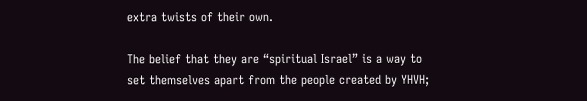extra twists of their own.

The belief that they are “spiritual Israel” is a way to set themselves apart from the people created by YHVH;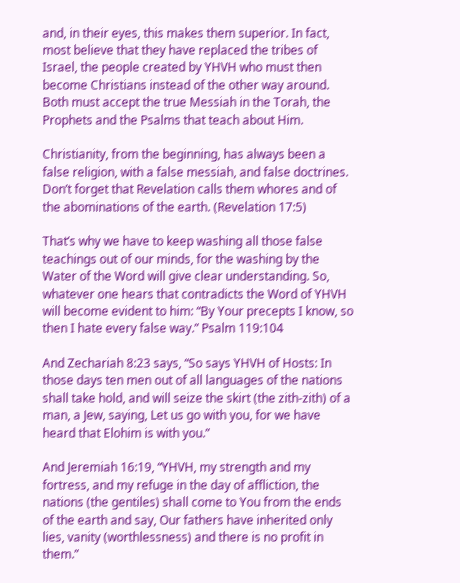and, in their eyes, this makes them superior. In fact, most believe that they have replaced the tribes of Israel, the people created by YHVH who must then become Christians instead of the other way around. Both must accept the true Messiah in the Torah, the Prophets and the Psalms that teach about Him.

Christianity, from the beginning, has always been a false religion, with a false messiah, and false doctrines. Don’t forget that Revelation calls them whores and of the abominations of the earth. (Revelation 17:5)

That’s why we have to keep washing all those false teachings out of our minds, for the washing by the Water of the Word will give clear understanding. So, whatever one hears that contradicts the Word of YHVH will become evident to him: “By Your precepts I know, so then I hate every false way.” Psalm 119:104

And Zechariah 8:23 says, “So says YHVH of Hosts: In those days ten men out of all languages of the nations shall take hold, and will seize the skirt (the zith-zith) of a man, a Jew, saying, Let us go with you, for we have heard that Elohim is with you.”

And Jeremiah 16:19, “YHVH, my strength and my fortress, and my refuge in the day of affliction, the nations (the gentiles) shall come to You from the ends of the earth and say, Our fathers have inherited only lies, vanity (worthlessness) and there is no profit in them.”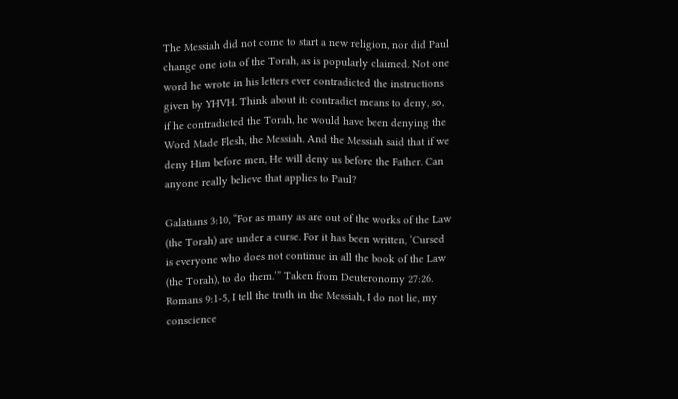The Messiah did not come to start a new religion, nor did Paul change one iota of the Torah, as is popularly claimed. Not one word he wrote in his letters ever contradicted the instructions given by YHVH. Think about it: contradict means to deny, so, if he contradicted the Torah, he would have been denying the Word Made Flesh, the Messiah. And the Messiah said that if we deny Him before men, He will deny us before the Father. Can anyone really believe that applies to Paul?

Galatians 3:10, “For as many as are out of the works of the Law (the Torah) are under a curse. For it has been written, ‘Cursed is everyone who does not continue in all the book of the Law (the Torah), to do them.’” Taken from Deuteronomy 27:26. Romans 9:1-5, I tell the truth in the Messiah, I do not lie, my conscience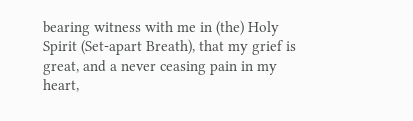bearing witness with me in (the) Holy Spirit (Set-apart Breath), that my grief is great, and a never ceasing pain in my heart,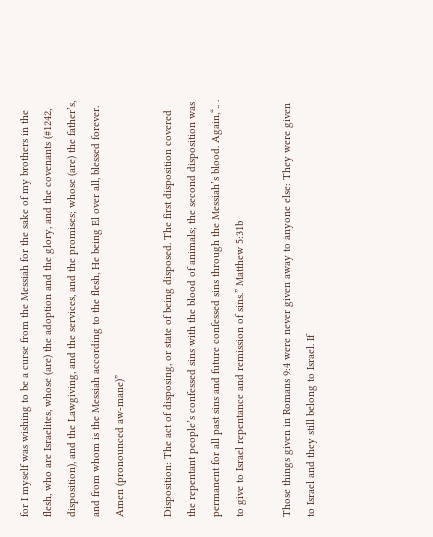for I myself was wishing to be a curse from the Messiah for the sake of my brothers in the flesh, who are Israelites, whose (are) the adoption and the glory, and the covenants (#1242, disposition), and the Lawgiving, and the services, and the promises; whose (are) the father’s, and from whom is the Messiah according to the flesh, He being El over all, blessed forever. Amen (pronounced aw-mane)”

Disposition: The act of disposing, or state of being disposed. The first disposition covered the repentant people’s confessed sins with the blood of animals; the second disposition was permanent for all past sins and future confessed sins through the Messiah’s blood. Again,“.. . to give to Israel repentance and remission of sins.” Matthew 5:31b

Those things given in Romans 9:4 were never given away to anyone else: They were given to Israel and they still belong to Israel. If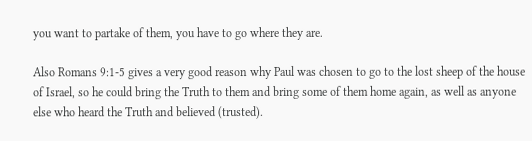you want to partake of them, you have to go where they are.

Also Romans 9:1-5 gives a very good reason why Paul was chosen to go to the lost sheep of the house of Israel, so he could bring the Truth to them and bring some of them home again, as well as anyone else who heard the Truth and believed (trusted).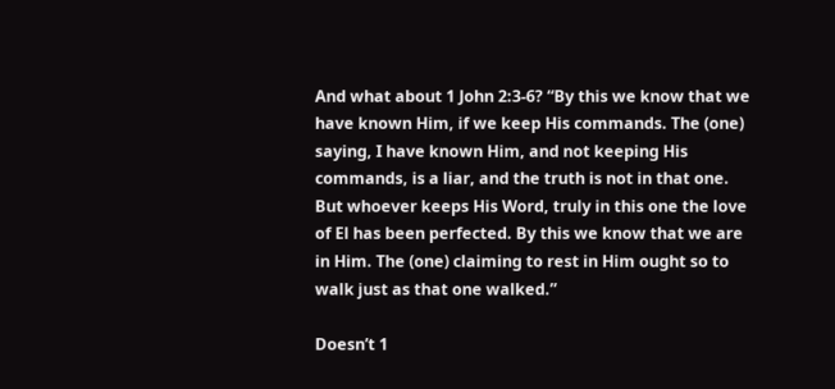And what about 1 John 2:3-6? “By this we know that we have known Him, if we keep His commands. The (one) saying, I have known Him, and not keeping His commands, is a liar, and the truth is not in that one. But whoever keeps His Word, truly in this one the love of El has been perfected. By this we know that we are in Him. The (one) claiming to rest in Him ought so to walk just as that one walked.”

Doesn’t 1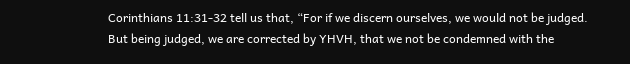Corinthians 11:31-32 tell us that, “For if we discern ourselves, we would not be judged. But being judged, we are corrected by YHVH, that we not be condemned with the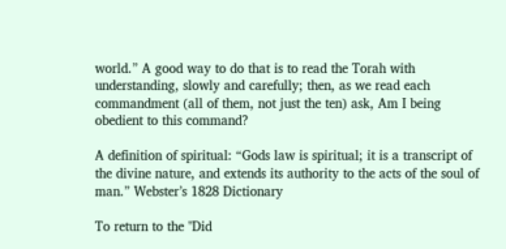world.” A good way to do that is to read the Torah with understanding, slowly and carefully; then, as we read each commandment (all of them, not just the ten) ask, Am I being obedient to this command?

A definition of spiritual: “Gods law is spiritual; it is a transcript of the divine nature, and extends its authority to the acts of the soul of man.” Webster’s 1828 Dictionary

To return to the "Did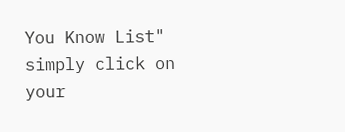You Know List" simply click on your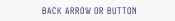BACK ARROW OR BUTTON